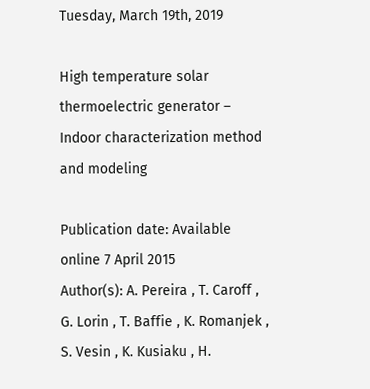Tuesday, March 19th, 2019

High temperature solar thermoelectric generator – Indoor characterization method and modeling

Publication date: Available online 7 April 2015
Author(s): A. Pereira , T. Caroff , G. Lorin , T. Baffie , K. Romanjek , S. Vesin , K. Kusiaku , H.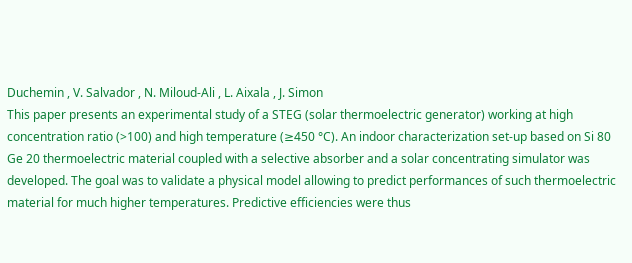Duchemin , V. Salvador , N. Miloud-Ali , L. Aixala , J. Simon
This paper presents an experimental study of a STEG (solar thermoelectric generator) working at high concentration ratio (>100) and high temperature (≥450 °C). An indoor characterization set-up based on Si 80 Ge 20 thermoelectric material coupled with a selective absorber and a solar concentrating simulator was developed. The goal was to validate a physical model allowing to predict performances of such thermoelectric material for much higher temperatures. Predictive efficiencies were thus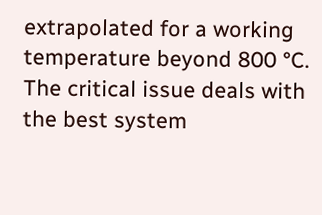extrapolated for a working temperature beyond 800 °C. The critical issue deals with the best system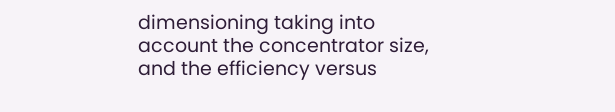dimensioning taking into account the concentrator size, and the efficiency versus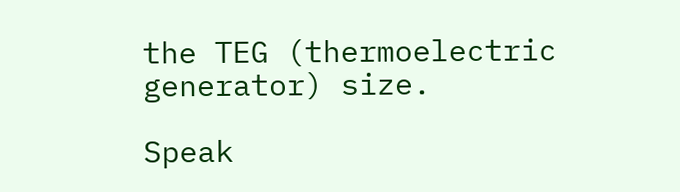the TEG (thermoelectric generator) size.

Speak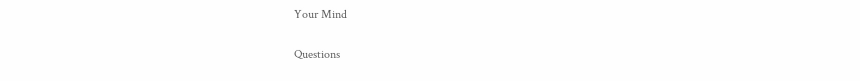Your Mind

Questions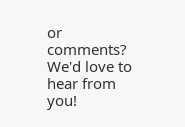or comments? We'd love to hear from you!